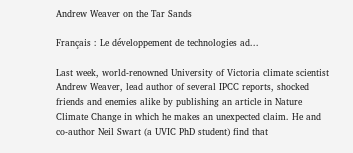Andrew Weaver on the Tar Sands

Français : Le développement de technologies ad...

Last week, world-renowned University of Victoria climate scientist Andrew Weaver, lead author of several IPCC reports, shocked friends and enemies alike by publishing an article in Nature Climate Change in which he makes an unexpected claim. He and co-author Neil Swart (a UVIC PhD student) find that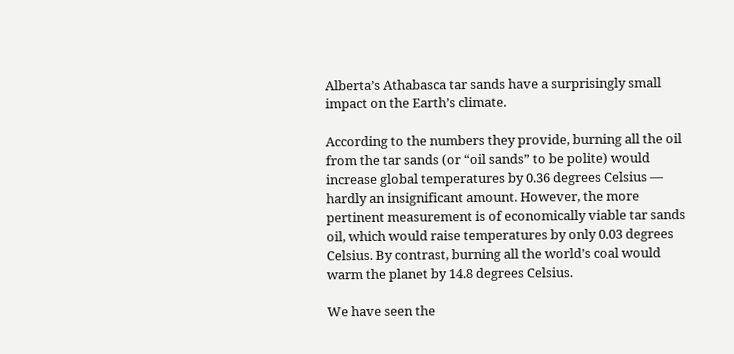Alberta’s Athabasca tar sands have a surprisingly small impact on the Earth’s climate.

According to the numbers they provide, burning all the oil from the tar sands (or “oil sands” to be polite) would increase global temperatures by 0.36 degrees Celsius — hardly an insignificant amount. However, the more pertinent measurement is of economically viable tar sands oil, which would raise temperatures by only 0.03 degrees Celsius. By contrast, burning all the world’s coal would warm the planet by 14.8 degrees Celsius.

We have seen the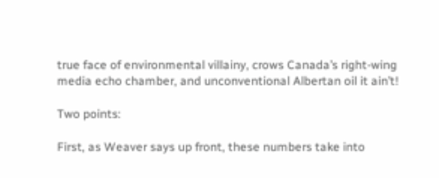true face of environmental villainy, crows Canada’s right-wing media echo chamber, and unconventional Albertan oil it ain’t!

Two points:

First, as Weaver says up front, these numbers take into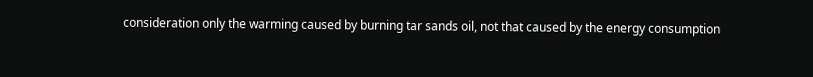consideration only the warming caused by burning tar sands oil, not that caused by the energy consumption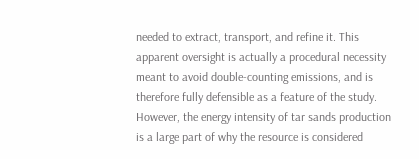needed to extract, transport, and refine it. This apparent oversight is actually a procedural necessity meant to avoid double-counting emissions, and is therefore fully defensible as a feature of the study.  However, the energy intensity of tar sands production is a large part of why the resource is considered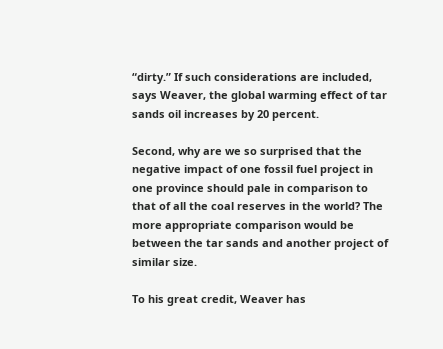“dirty.” If such considerations are included, says Weaver, the global warming effect of tar sands oil increases by 20 percent.

Second, why are we so surprised that the negative impact of one fossil fuel project in one province should pale in comparison to that of all the coal reserves in the world? The more appropriate comparison would be between the tar sands and another project of similar size.

To his great credit, Weaver has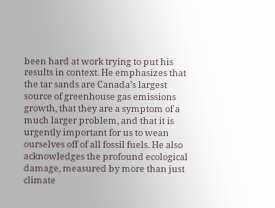been hard at work trying to put his results in context. He emphasizes that the tar sands are Canada’s largest source of greenhouse gas emissions growth, that they are a symptom of a much larger problem, and that it is urgently important for us to wean ourselves off of all fossil fuels. He also acknowledges the profound ecological damage, measured by more than just climate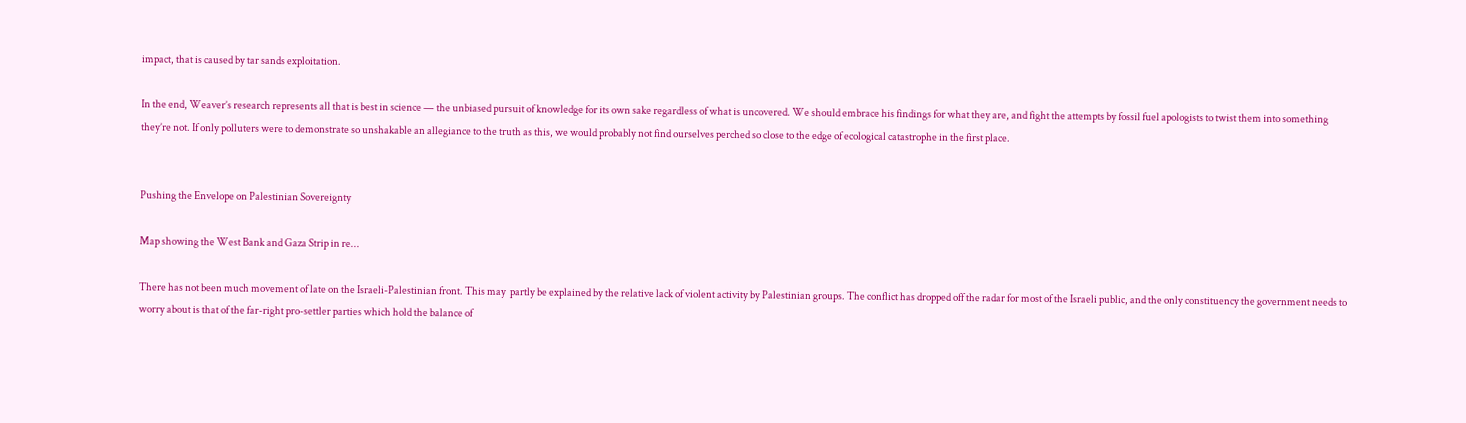impact, that is caused by tar sands exploitation.

In the end, Weaver’s research represents all that is best in science — the unbiased pursuit of knowledge for its own sake regardless of what is uncovered. We should embrace his findings for what they are, and fight the attempts by fossil fuel apologists to twist them into something they’re not. If only polluters were to demonstrate so unshakable an allegiance to the truth as this, we would probably not find ourselves perched so close to the edge of ecological catastrophe in the first place.


Pushing the Envelope on Palestinian Sovereignty

Map showing the West Bank and Gaza Strip in re...

There has not been much movement of late on the Israeli-Palestinian front. This may  partly be explained by the relative lack of violent activity by Palestinian groups. The conflict has dropped off the radar for most of the Israeli public, and the only constituency the government needs to worry about is that of the far-right pro-settler parties which hold the balance of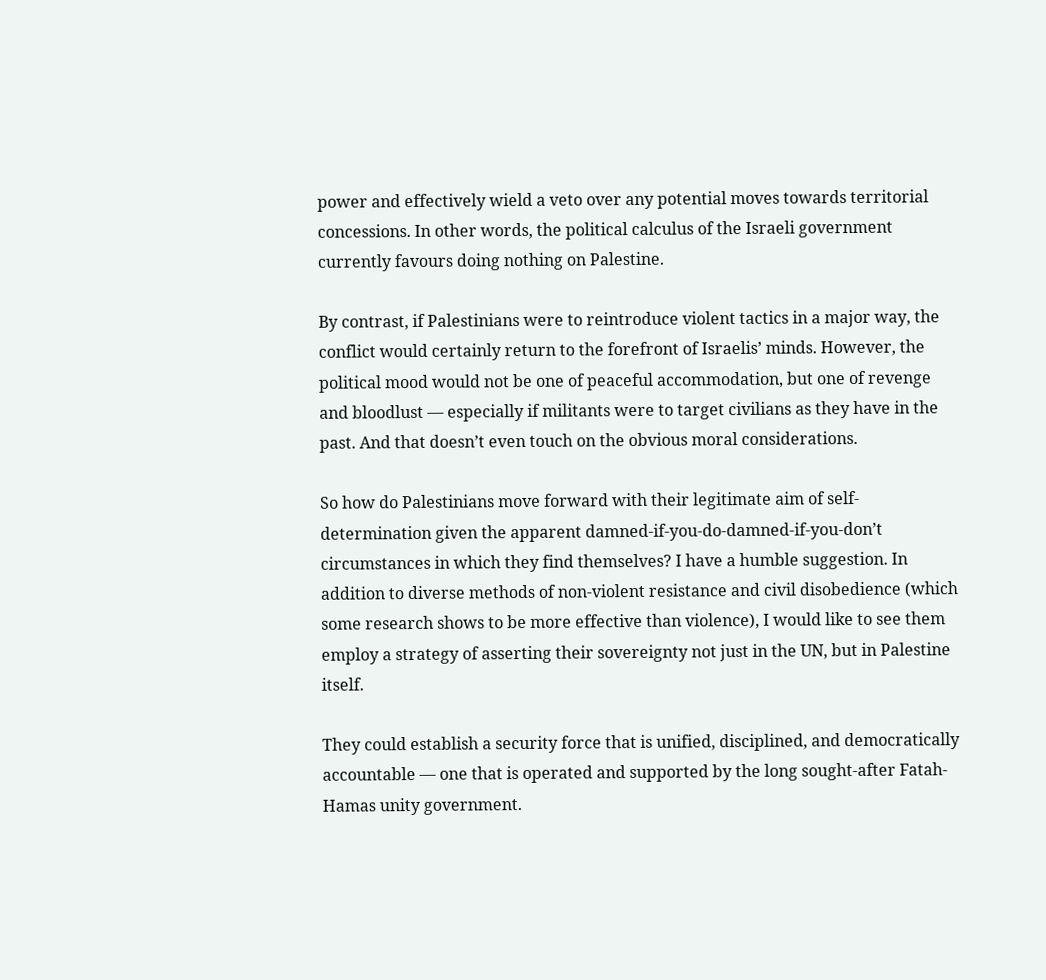power and effectively wield a veto over any potential moves towards territorial concessions. In other words, the political calculus of the Israeli government currently favours doing nothing on Palestine.

By contrast, if Palestinians were to reintroduce violent tactics in a major way, the conflict would certainly return to the forefront of Israelis’ minds. However, the political mood would not be one of peaceful accommodation, but one of revenge and bloodlust — especially if militants were to target civilians as they have in the past. And that doesn’t even touch on the obvious moral considerations.

So how do Palestinians move forward with their legitimate aim of self-determination given the apparent damned-if-you-do-damned-if-you-don’t circumstances in which they find themselves? I have a humble suggestion. In addition to diverse methods of non-violent resistance and civil disobedience (which some research shows to be more effective than violence), I would like to see them employ a strategy of asserting their sovereignty not just in the UN, but in Palestine itself.

They could establish a security force that is unified, disciplined, and democratically accountable — one that is operated and supported by the long sought-after Fatah-Hamas unity government.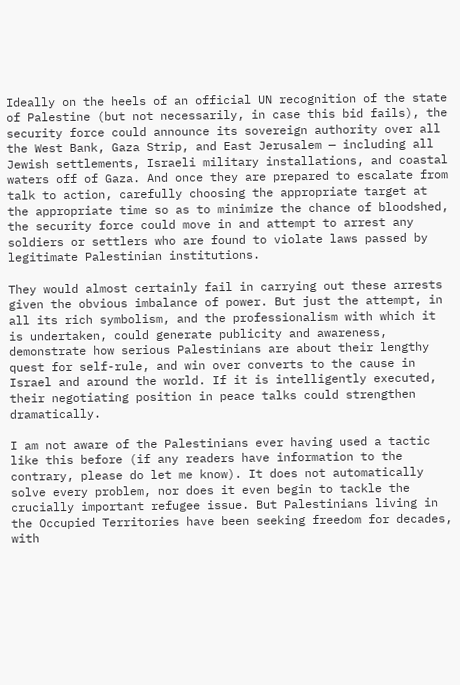Ideally on the heels of an official UN recognition of the state of Palestine (but not necessarily, in case this bid fails), the security force could announce its sovereign authority over all the West Bank, Gaza Strip, and East Jerusalem — including all Jewish settlements, Israeli military installations, and coastal waters off of Gaza. And once they are prepared to escalate from talk to action, carefully choosing the appropriate target at the appropriate time so as to minimize the chance of bloodshed, the security force could move in and attempt to arrest any soldiers or settlers who are found to violate laws passed by legitimate Palestinian institutions.

They would almost certainly fail in carrying out these arrests given the obvious imbalance of power. But just the attempt, in all its rich symbolism, and the professionalism with which it is undertaken, could generate publicity and awareness, demonstrate how serious Palestinians are about their lengthy quest for self-rule, and win over converts to the cause in Israel and around the world. If it is intelligently executed, their negotiating position in peace talks could strengthen dramatically.

I am not aware of the Palestinians ever having used a tactic like this before (if any readers have information to the contrary, please do let me know). It does not automatically solve every problem, nor does it even begin to tackle the crucially important refugee issue. But Palestinians living in the Occupied Territories have been seeking freedom for decades, with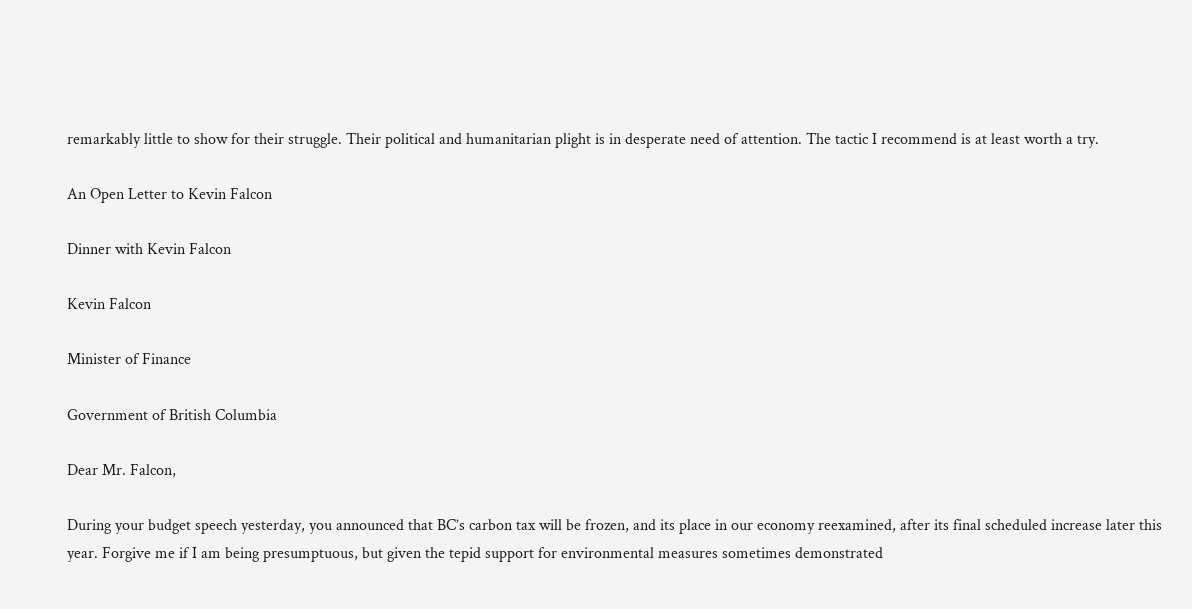remarkably little to show for their struggle. Their political and humanitarian plight is in desperate need of attention. The tactic I recommend is at least worth a try.

An Open Letter to Kevin Falcon

Dinner with Kevin Falcon

Kevin Falcon

Minister of Finance

Government of British Columbia

Dear Mr. Falcon,

During your budget speech yesterday, you announced that BC’s carbon tax will be frozen, and its place in our economy reexamined, after its final scheduled increase later this year. Forgive me if I am being presumptuous, but given the tepid support for environmental measures sometimes demonstrated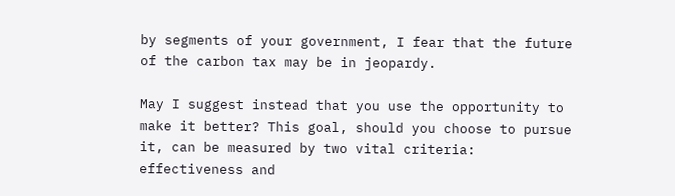by segments of your government, I fear that the future of the carbon tax may be in jeopardy.

May I suggest instead that you use the opportunity to make it better? This goal, should you choose to pursue it, can be measured by two vital criteria: effectiveness and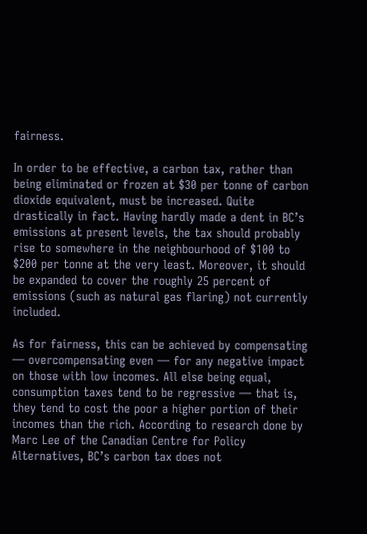fairness.

In order to be effective, a carbon tax, rather than being eliminated or frozen at $30 per tonne of carbon dioxide equivalent, must be increased. Quite drastically in fact. Having hardly made a dent in BC’s emissions at present levels, the tax should probably rise to somewhere in the neighbourhood of $100 to $200 per tonne at the very least. Moreover, it should be expanded to cover the roughly 25 percent of emissions (such as natural gas flaring) not currently included.

As for fairness, this can be achieved by compensating — overcompensating even — for any negative impact on those with low incomes. All else being equal, consumption taxes tend to be regressive — that is, they tend to cost the poor a higher portion of their incomes than the rich. According to research done by Marc Lee of the Canadian Centre for Policy Alternatives, BC’s carbon tax does not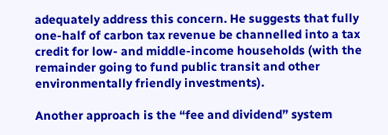adequately address this concern. He suggests that fully one-half of carbon tax revenue be channelled into a tax credit for low- and middle-income households (with the remainder going to fund public transit and other environmentally friendly investments).

Another approach is the “fee and dividend” system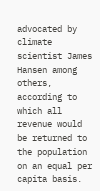advocated by climate scientist James Hansen among others, according to which all revenue would be returned to the population on an equal per capita basis.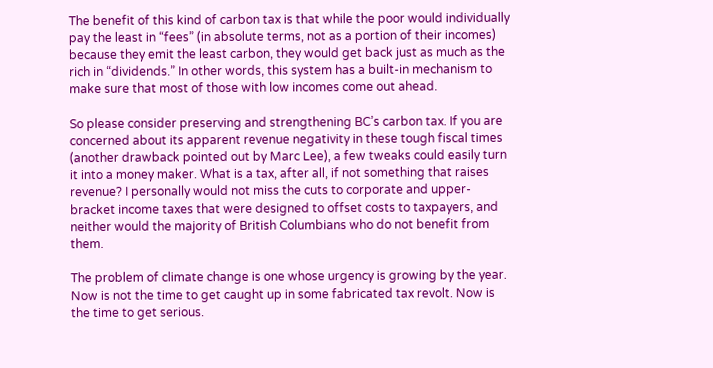The benefit of this kind of carbon tax is that while the poor would individually pay the least in “fees” (in absolute terms, not as a portion of their incomes) because they emit the least carbon, they would get back just as much as the rich in “dividends.” In other words, this system has a built-in mechanism to make sure that most of those with low incomes come out ahead.

So please consider preserving and strengthening BC’s carbon tax. If you are concerned about its apparent revenue negativity in these tough fiscal times (another drawback pointed out by Marc Lee), a few tweaks could easily turn it into a money maker. What is a tax, after all, if not something that raises revenue? I personally would not miss the cuts to corporate and upper-bracket income taxes that were designed to offset costs to taxpayers, and neither would the majority of British Columbians who do not benefit from them.

The problem of climate change is one whose urgency is growing by the year. Now is not the time to get caught up in some fabricated tax revolt. Now is the time to get serious.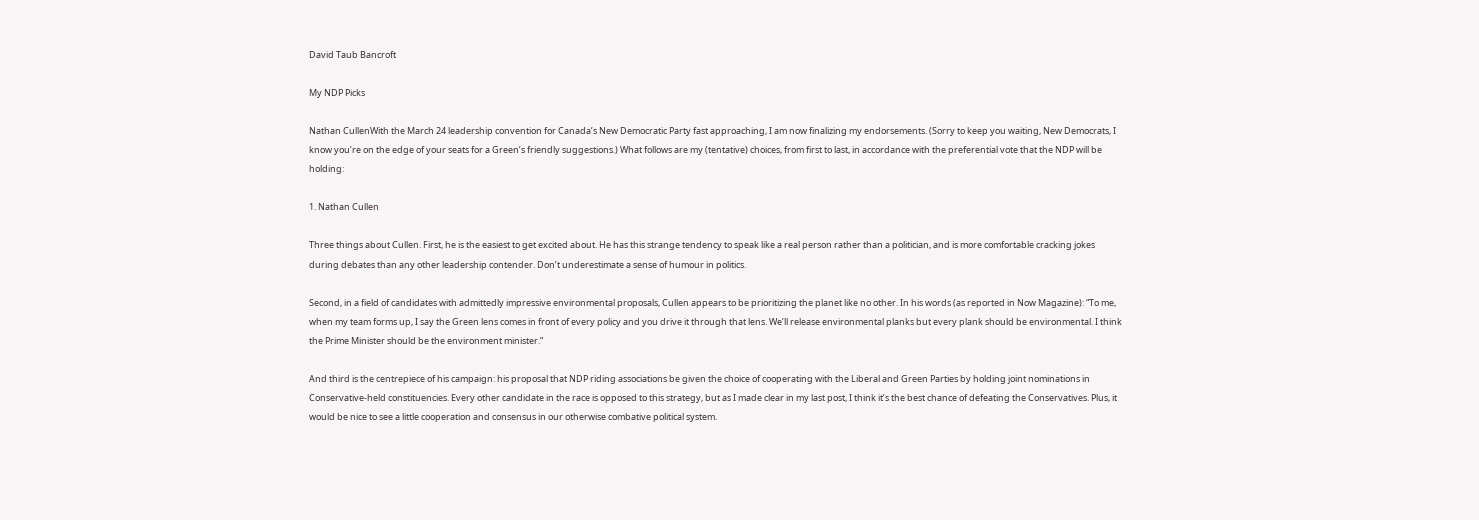David Taub Bancroft

My NDP Picks

Nathan CullenWith the March 24 leadership convention for Canada’s New Democratic Party fast approaching, I am now finalizing my endorsements. (Sorry to keep you waiting, New Democrats, I know you’re on the edge of your seats for a Green’s friendly suggestions.) What follows are my (tentative) choices, from first to last, in accordance with the preferential vote that the NDP will be holding:

1. Nathan Cullen

Three things about Cullen. First, he is the easiest to get excited about. He has this strange tendency to speak like a real person rather than a politician, and is more comfortable cracking jokes during debates than any other leadership contender. Don’t underestimate a sense of humour in politics.

Second, in a field of candidates with admittedly impressive environmental proposals, Cullen appears to be prioritizing the planet like no other. In his words (as reported in Now Magazine): “To me, when my team forms up, I say the Green lens comes in front of every policy and you drive it through that lens. We’ll release environmental planks but every plank should be environmental. I think the Prime Minister should be the environment minister.”

And third is the centrepiece of his campaign: his proposal that NDP riding associations be given the choice of cooperating with the Liberal and Green Parties by holding joint nominations in Conservative-held constituencies. Every other candidate in the race is opposed to this strategy, but as I made clear in my last post, I think it’s the best chance of defeating the Conservatives. Plus, it would be nice to see a little cooperation and consensus in our otherwise combative political system.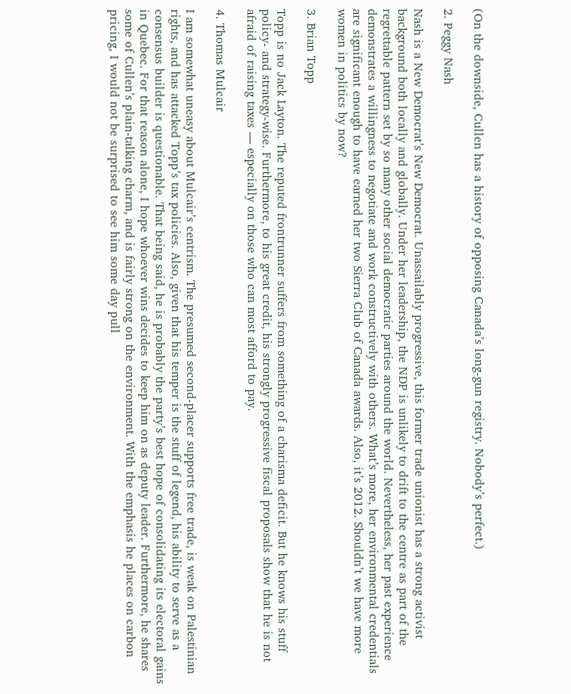(On the downside, Cullen has a history of opposing Canada’s long-gun registry. Nobody’s perfect.)

2. Peggy Nash

Nash is a New Democrat’s New Democrat. Unassailably progressive, this former trade unionist has a strong activist background both locally and globally. Under her leadership, the NDP is unlikely to drift to the centre as part of the regrettable pattern set by so many other social democratic parties around the world. Nevertheless, her past experience demonstrates a willingness to negotiate and work constructively with others. What’s more, her environmental credentials are significant enough to have earned her two Sierra Club of Canada awards. Also, it’s 2012. Shouldn’t we have more women in politics by now?

3. Brian Topp

Topp is no Jack Layton. The reputed frontrunner suffers from something of a charisma deficit. But he knows his stuff policy- and strategy-wise. Furthermore, to his great credit, his strongly progressive fiscal proposals show that he is not afraid of raising taxes — especially on those who can most afford to pay.

4. Thomas Mulcair

I am somewhat uneasy about Mulcair’s centrism. The presumed second-placer supports free trade, is weak on Palestinian rights, and has attacked Topp’s tax policies. Also, given that his temper is the stuff of legend, his ability to serve as a consensus builder is questionable. That being said, he is probably the party’s best hope of consolidating its electoral gains in Quebec. For that reason alone, I hope whoever wins decides to keep him on as deputy leader. Furthermore, he shares some of Cullen’s plain-talking charm, and is fairly strong on the environment. With the emphasis he places on carbon pricing, I would not be surprised to see him some day pull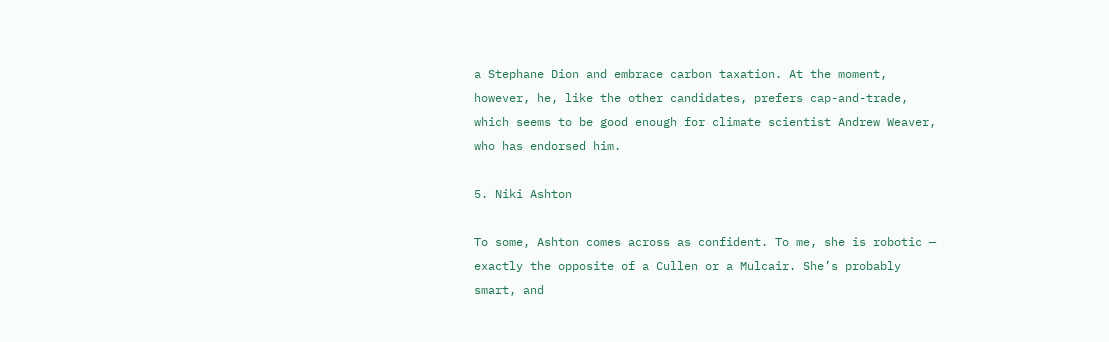a Stephane Dion and embrace carbon taxation. At the moment, however, he, like the other candidates, prefers cap-and-trade, which seems to be good enough for climate scientist Andrew Weaver, who has endorsed him.

5. Niki Ashton

To some, Ashton comes across as confident. To me, she is robotic — exactly the opposite of a Cullen or a Mulcair. She’s probably smart, and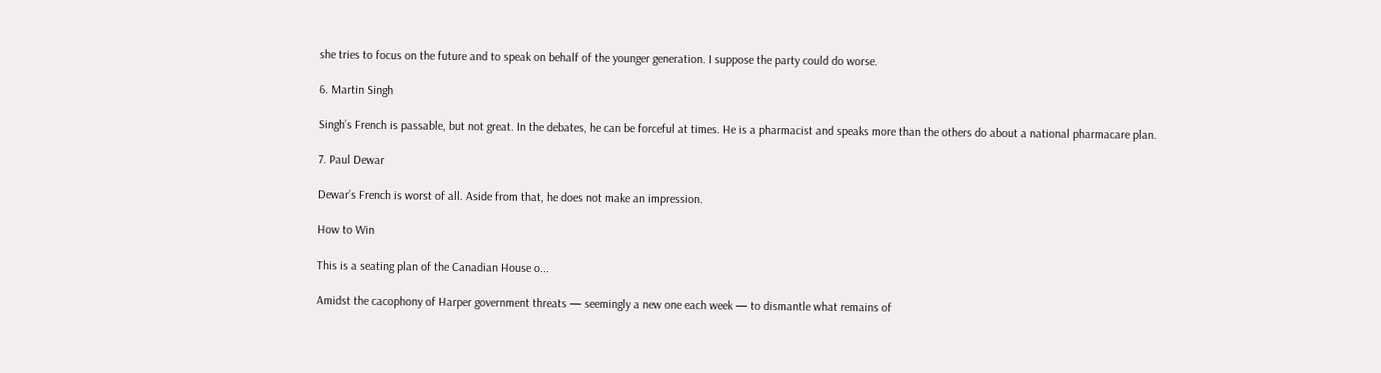she tries to focus on the future and to speak on behalf of the younger generation. I suppose the party could do worse.

6. Martin Singh

Singh’s French is passable, but not great. In the debates, he can be forceful at times. He is a pharmacist and speaks more than the others do about a national pharmacare plan.

7. Paul Dewar

Dewar’s French is worst of all. Aside from that, he does not make an impression.

How to Win

This is a seating plan of the Canadian House o...

Amidst the cacophony of Harper government threats — seemingly a new one each week — to dismantle what remains of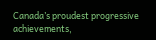Canada’s proudest progressive achievements,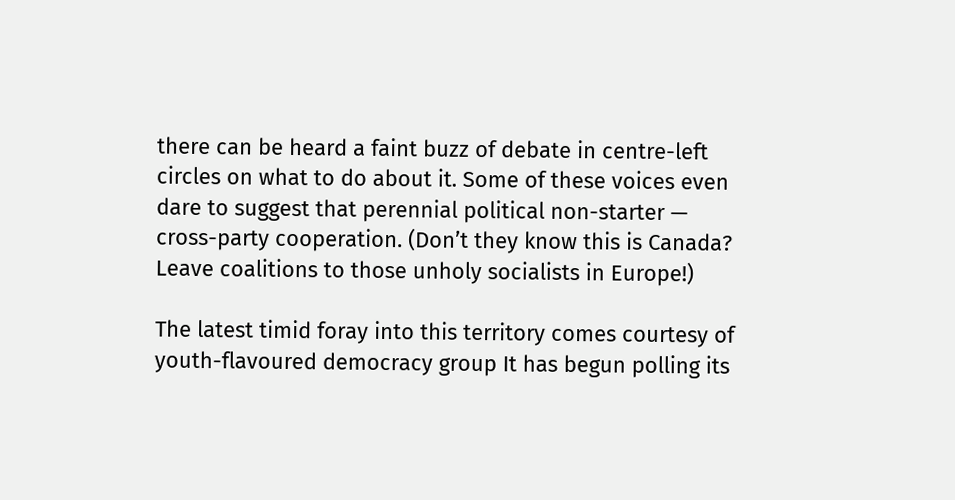there can be heard a faint buzz of debate in centre-left circles on what to do about it. Some of these voices even dare to suggest that perennial political non-starter — cross-party cooperation. (Don’t they know this is Canada? Leave coalitions to those unholy socialists in Europe!)

The latest timid foray into this territory comes courtesy of youth-flavoured democracy group It has begun polling its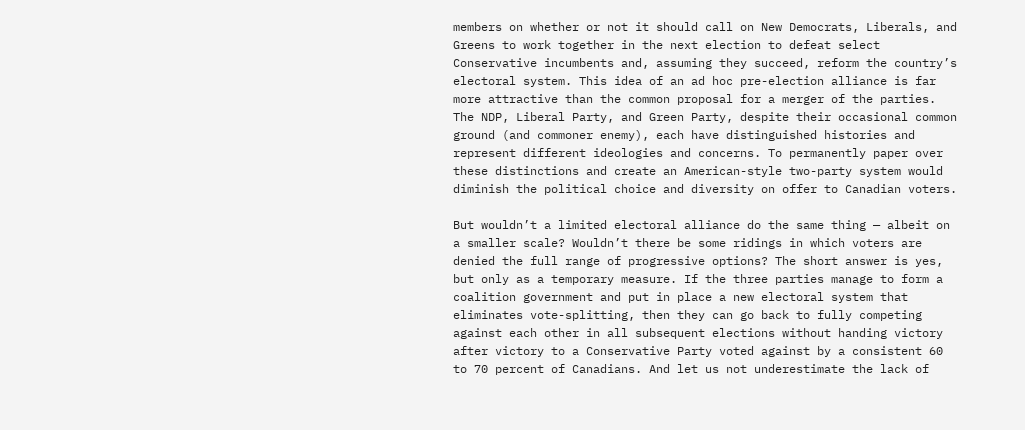members on whether or not it should call on New Democrats, Liberals, and Greens to work together in the next election to defeat select Conservative incumbents and, assuming they succeed, reform the country’s electoral system. This idea of an ad hoc pre-election alliance is far more attractive than the common proposal for a merger of the parties. The NDP, Liberal Party, and Green Party, despite their occasional common ground (and commoner enemy), each have distinguished histories and represent different ideologies and concerns. To permanently paper over these distinctions and create an American-style two-party system would diminish the political choice and diversity on offer to Canadian voters.

But wouldn’t a limited electoral alliance do the same thing — albeit on a smaller scale? Wouldn’t there be some ridings in which voters are denied the full range of progressive options? The short answer is yes, but only as a temporary measure. If the three parties manage to form a coalition government and put in place a new electoral system that eliminates vote-splitting, then they can go back to fully competing against each other in all subsequent elections without handing victory after victory to a Conservative Party voted against by a consistent 60 to 70 percent of Canadians. And let us not underestimate the lack of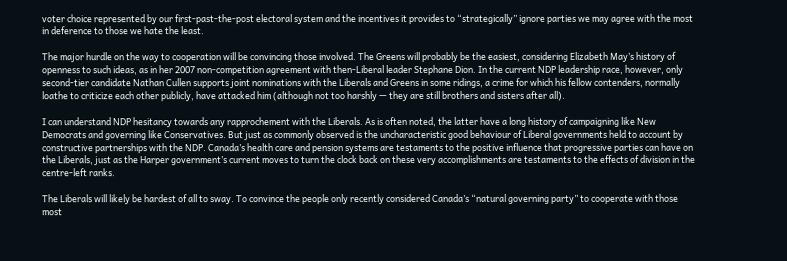voter choice represented by our first-past-the-post electoral system and the incentives it provides to “strategically” ignore parties we may agree with the most in deference to those we hate the least.

The major hurdle on the way to cooperation will be convincing those involved. The Greens will probably be the easiest, considering Elizabeth May’s history of openness to such ideas, as in her 2007 non-competition agreement with then-Liberal leader Stephane Dion. In the current NDP leadership race, however, only second-tier candidate Nathan Cullen supports joint nominations with the Liberals and Greens in some ridings, a crime for which his fellow contenders, normally loathe to criticize each other publicly, have attacked him (although not too harshly — they are still brothers and sisters after all).

I can understand NDP hesitancy towards any rapprochement with the Liberals. As is often noted, the latter have a long history of campaigning like New Democrats and governing like Conservatives. But just as commonly observed is the uncharacteristic good behaviour of Liberal governments held to account by constructive partnerships with the NDP. Canada’s health care and pension systems are testaments to the positive influence that progressive parties can have on the Liberals, just as the Harper government’s current moves to turn the clock back on these very accomplishments are testaments to the effects of division in the centre-left ranks.

The Liberals will likely be hardest of all to sway. To convince the people only recently considered Canada’s “natural governing party” to cooperate with those most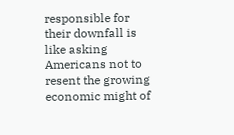responsible for their downfall is like asking Americans not to resent the growing economic might of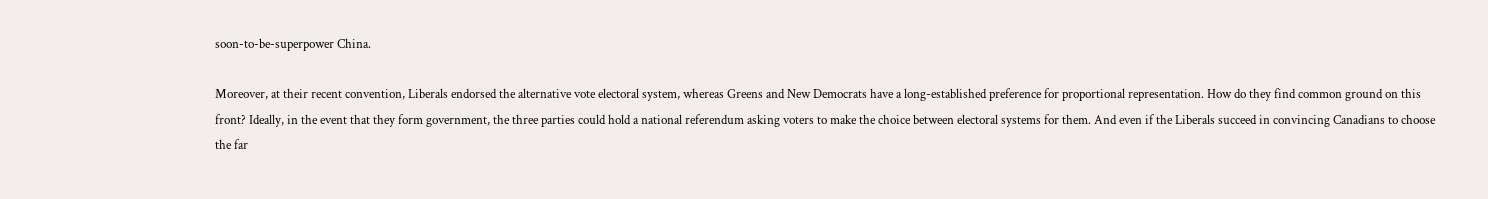soon-to-be-superpower China.

Moreover, at their recent convention, Liberals endorsed the alternative vote electoral system, whereas Greens and New Democrats have a long-established preference for proportional representation. How do they find common ground on this front? Ideally, in the event that they form government, the three parties could hold a national referendum asking voters to make the choice between electoral systems for them. And even if the Liberals succeed in convincing Canadians to choose the far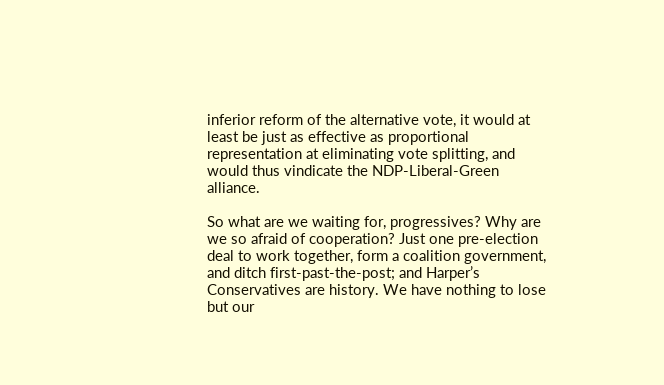inferior reform of the alternative vote, it would at least be just as effective as proportional representation at eliminating vote splitting, and would thus vindicate the NDP-Liberal-Green alliance.

So what are we waiting for, progressives? Why are we so afraid of cooperation? Just one pre-election deal to work together, form a coalition government, and ditch first-past-the-post; and Harper’s Conservatives are history. We have nothing to lose but our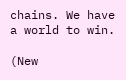chains. We have a world to win.

(New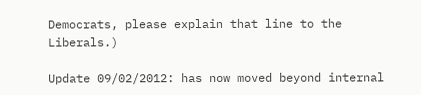Democrats, please explain that line to the Liberals.)

Update 09/02/2012: has now moved beyond internal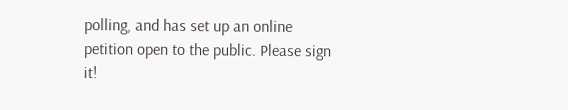polling, and has set up an online petition open to the public. Please sign it!